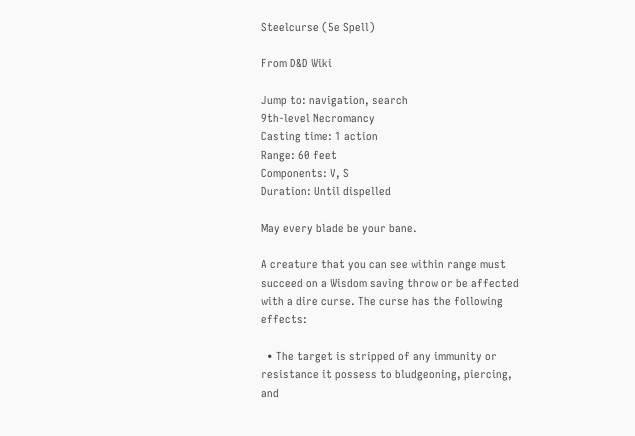Steelcurse (5e Spell)

From D&D Wiki

Jump to: navigation, search
9th-level Necromancy
Casting time: 1 action
Range: 60 feet
Components: V, S
Duration: Until dispelled

May every blade be your bane.

A creature that you can see within range must succeed on a Wisdom saving throw or be affected with a dire curse. The curse has the following effects:

  • The target is stripped of any immunity or resistance it possess to bludgeoning, piercing, and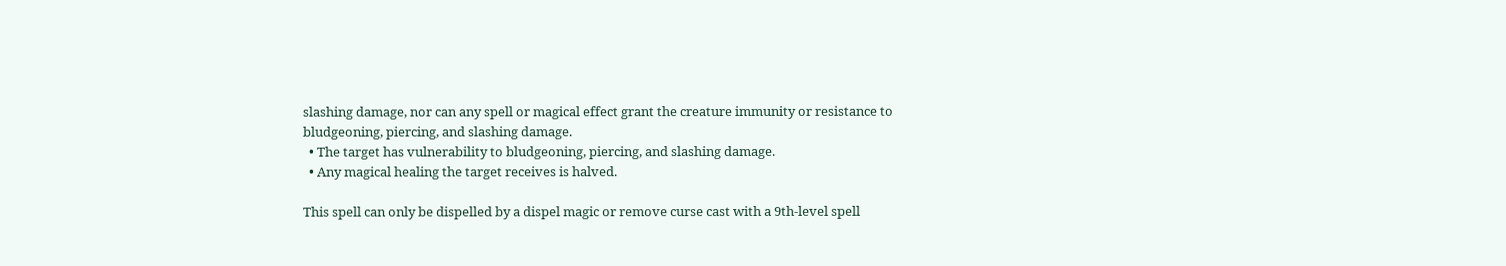slashing damage, nor can any spell or magical effect grant the creature immunity or resistance to bludgeoning, piercing, and slashing damage.
  • The target has vulnerability to bludgeoning, piercing, and slashing damage.
  • Any magical healing the target receives is halved.

This spell can only be dispelled by a dispel magic or remove curse cast with a 9th-level spell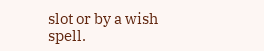slot or by a wish spell.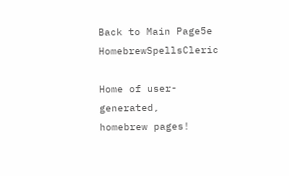Back to Main Page5e HomebrewSpellsCleric

Home of user-generated,
homebrew pages!